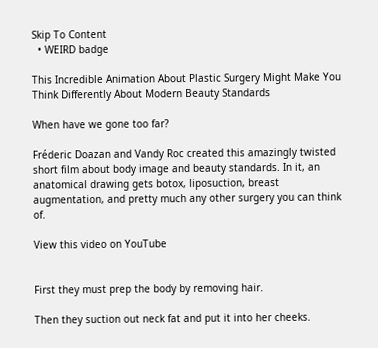Skip To Content
  • WEIRD badge

This Incredible Animation About Plastic Surgery Might Make You Think Differently About Modern Beauty Standards

When have we gone too far?

Fréderic Doazan and Vandy Roc created this amazingly twisted short film about body image and beauty standards. In it, an anatomical drawing gets botox, liposuction, breast augmentation, and pretty much any other surgery you can think of.

View this video on YouTube


First they must prep the body by removing hair.

Then they suction out neck fat and put it into her cheeks.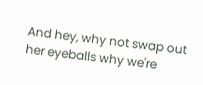And hey, why not swap out her eyeballs why we're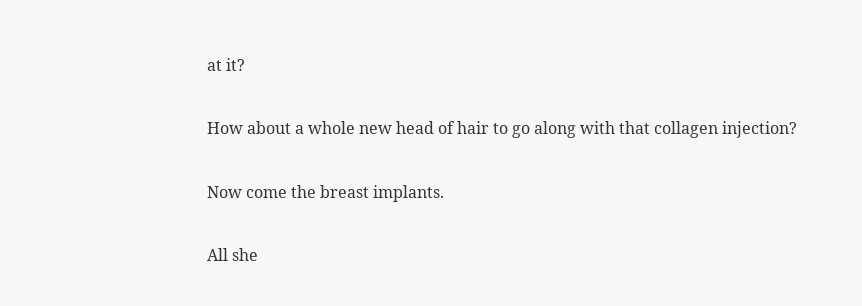at it?

How about a whole new head of hair to go along with that collagen injection?

Now come the breast implants.

All she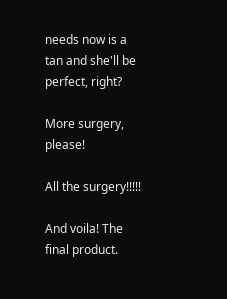needs now is a tan and she'll be perfect, right?

More surgery, please!

All the surgery!!!!!

And voila! The final product.